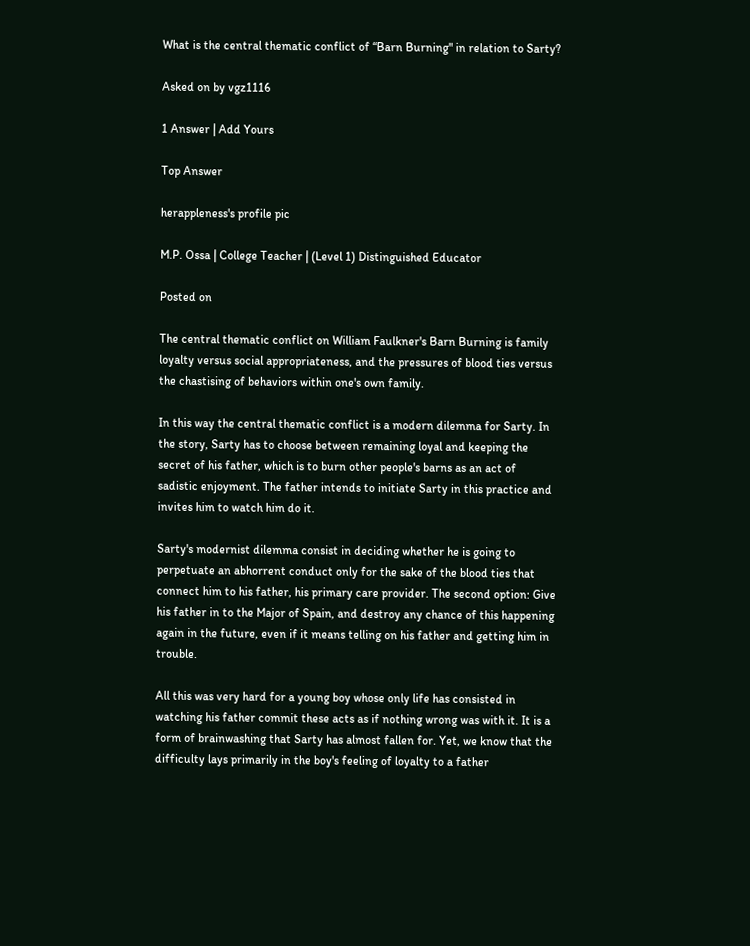What is the central thematic conflict of “Barn Burning" in relation to Sarty?

Asked on by vgz1116

1 Answer | Add Yours

Top Answer

herappleness's profile pic

M.P. Ossa | College Teacher | (Level 1) Distinguished Educator

Posted on

The central thematic conflict on William Faulkner's Barn Burning is family loyalty versus social appropriateness, and the pressures of blood ties versus the chastising of behaviors within one's own family.

In this way the central thematic conflict is a modern dilemma for Sarty. In the story, Sarty has to choose between remaining loyal and keeping the secret of his father, which is to burn other people's barns as an act of sadistic enjoyment. The father intends to initiate Sarty in this practice and invites him to watch him do it.

Sarty's modernist dilemma consist in deciding whether he is going to perpetuate an abhorrent conduct only for the sake of the blood ties that connect him to his father, his primary care provider. The second option: Give his father in to the Major of Spain, and destroy any chance of this happening again in the future, even if it means telling on his father and getting him in trouble.

All this was very hard for a young boy whose only life has consisted in watching his father commit these acts as if nothing wrong was with it. It is a form of brainwashing that Sarty has almost fallen for. Yet, we know that the difficulty lays primarily in the boy's feeling of loyalty to a father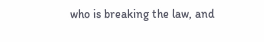who is breaking the law, and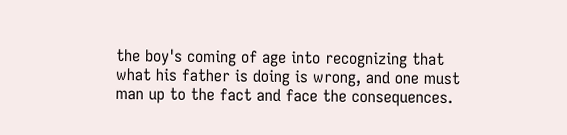the boy's coming of age into recognizing that what his father is doing is wrong, and one must man up to the fact and face the consequences.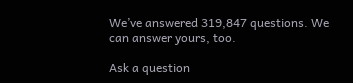We’ve answered 319,847 questions. We can answer yours, too.

Ask a question